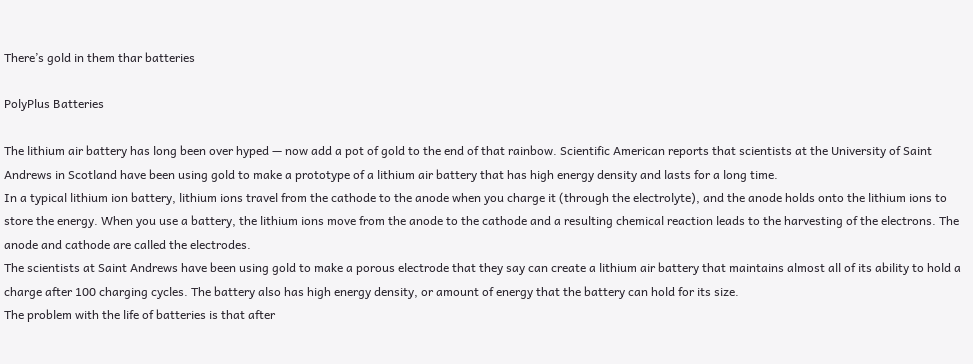There’s gold in them thar batteries

PolyPlus Batteries

The lithium air battery has long been over hyped — now add a pot of gold to the end of that rainbow. Scientific American reports that scientists at the University of Saint Andrews in Scotland have been using gold to make a prototype of a lithium air battery that has high energy density and lasts for a long time.
In a typical lithium ion battery, lithium ions travel from the cathode to the anode when you charge it (through the electrolyte), and the anode holds onto the lithium ions to store the energy. When you use a battery, the lithium ions move from the anode to the cathode and a resulting chemical reaction leads to the harvesting of the electrons. The anode and cathode are called the electrodes.
The scientists at Saint Andrews have been using gold to make a porous electrode that they say can create a lithium air battery that maintains almost all of its ability to hold a charge after 100 charging cycles. The battery also has high energy density, or amount of energy that the battery can hold for its size.
The problem with the life of batteries is that after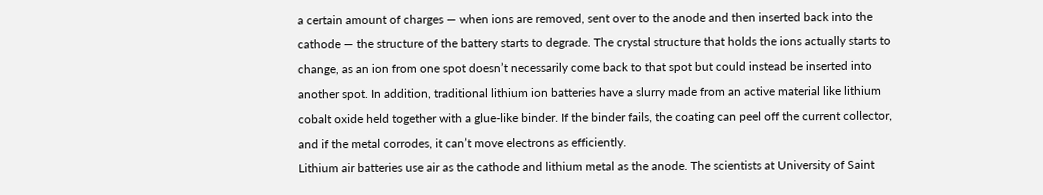a certain amount of charges — when ions are removed, sent over to the anode and then inserted back into the cathode — the structure of the battery starts to degrade. The crystal structure that holds the ions actually starts to change, as an ion from one spot doesn’t necessarily come back to that spot but could instead be inserted into another spot. In addition, traditional lithium ion batteries have a slurry made from an active material like lithium cobalt oxide held together with a glue-like binder. If the binder fails, the coating can peel off the current collector, and if the metal corrodes, it can’t move electrons as efficiently.
Lithium air batteries use air as the cathode and lithium metal as the anode. The scientists at University of Saint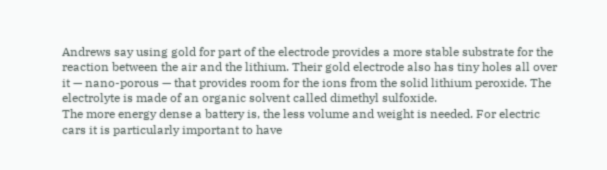Andrews say using gold for part of the electrode provides a more stable substrate for the reaction between the air and the lithium. Their gold electrode also has tiny holes all over it — nano-porous — that provides room for the ions from the solid lithium peroxide. The electrolyte is made of an organic solvent called dimethyl sulfoxide.
The more energy dense a battery is, the less volume and weight is needed. For electric cars it is particularly important to have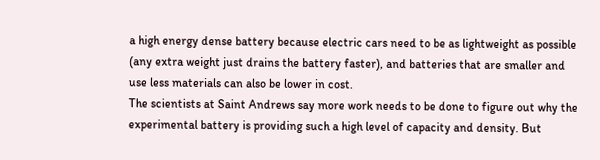a high energy dense battery because electric cars need to be as lightweight as possible (any extra weight just drains the battery faster), and batteries that are smaller and use less materials can also be lower in cost.
The scientists at Saint Andrews say more work needs to be done to figure out why the experimental battery is providing such a high level of capacity and density. But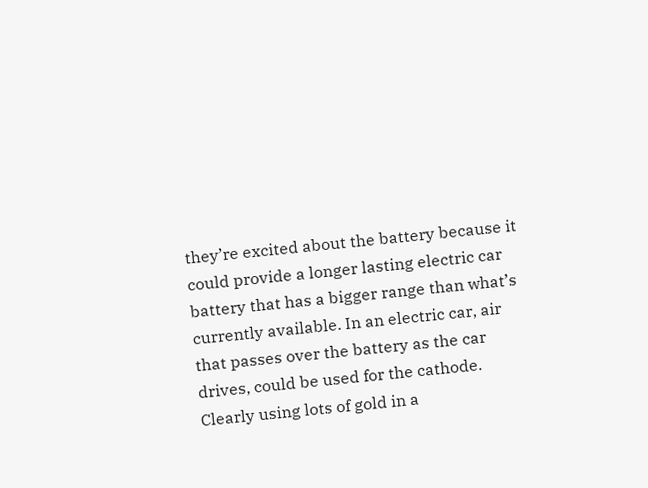they’re excited about the battery because it could provide a longer lasting electric car battery that has a bigger range than what’s currently available. In an electric car, air that passes over the battery as the car drives, could be used for the cathode.
Clearly using lots of gold in a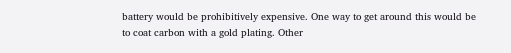battery would be prohibitively expensive. One way to get around this would be to coat carbon with a gold plating. Other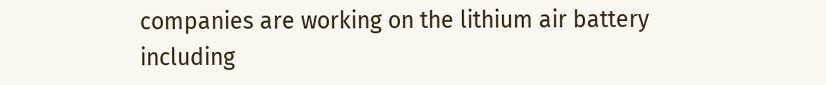companies are working on the lithium air battery including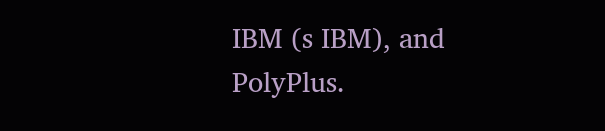IBM (s IBM), and PolyPlus.